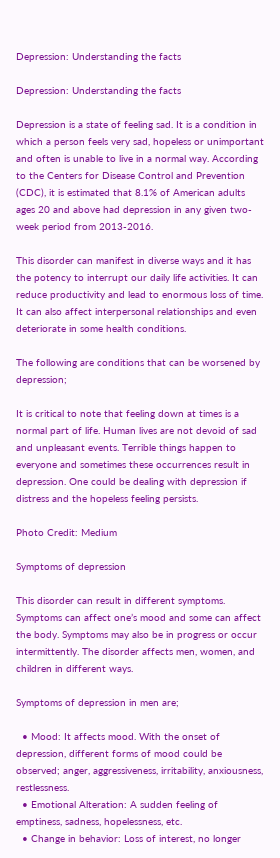Depression: Understanding the facts

Depression: Understanding the facts

Depression is a state of feeling sad. It is a condition in which a person feels very sad, hopeless or unimportant and often is unable to live in a normal way. According to the Centers for Disease Control and Prevention (CDC), it is estimated that 8.1% of American adults ages 20 and above had depression in any given two-week period from 2013-2016.

This disorder can manifest in diverse ways and it has the potency to interrupt our daily life activities. It can reduce productivity and lead to enormous loss of time. It can also affect interpersonal relationships and even deteriorate in some health conditions.

The following are conditions that can be worsened by depression;

It is critical to note that feeling down at times is a normal part of life. Human lives are not devoid of sad and unpleasant events. Terrible things happen to everyone and sometimes these occurrences result in depression. One could be dealing with depression if distress and the hopeless feeling persists.

Photo Credit: Medium

Symptoms of depression

This disorder can result in different symptoms. Symptoms can affect one’s mood and some can affect the body. Symptoms may also be in progress or occur intermittently. The disorder affects men, women, and children in different ways.

Symptoms of depression in men are;

  • Mood: It affects mood. With the onset of depression, different forms of mood could be observed; anger, aggressiveness, irritability, anxiousness, restlessness.
  • Emotional Alteration: A sudden feeling of emptiness, sadness, hopelessness, etc.
  • Change in behavior: Loss of interest, no longer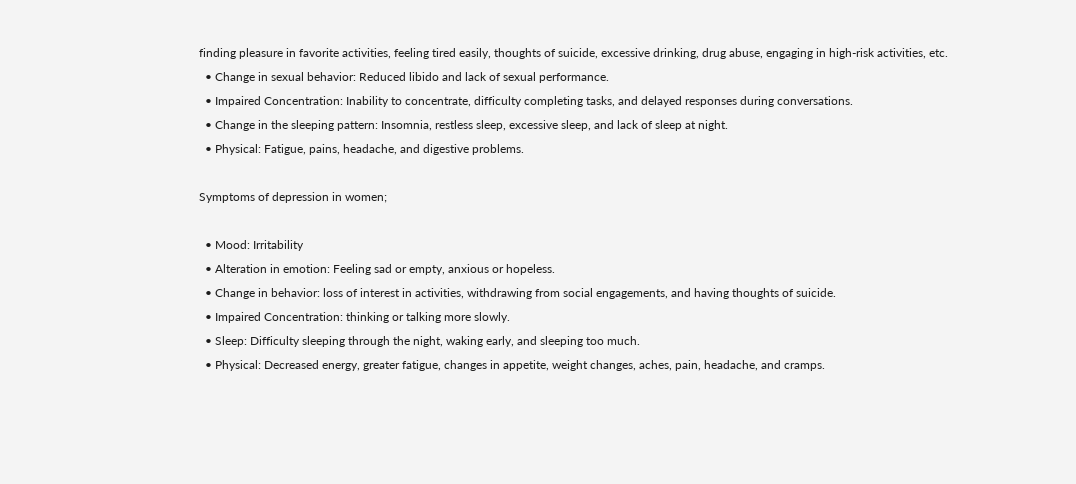finding pleasure in favorite activities, feeling tired easily, thoughts of suicide, excessive drinking, drug abuse, engaging in high-risk activities, etc.
  • Change in sexual behavior: Reduced libido and lack of sexual performance.
  • Impaired Concentration: Inability to concentrate, difficulty completing tasks, and delayed responses during conversations.
  • Change in the sleeping pattern: Insomnia, restless sleep, excessive sleep, and lack of sleep at night.
  • Physical: Fatigue, pains, headache, and digestive problems.

Symptoms of depression in women;

  • Mood: Irritability
  • Alteration in emotion: Feeling sad or empty, anxious or hopeless.
  • Change in behavior: loss of interest in activities, withdrawing from social engagements, and having thoughts of suicide.
  • Impaired Concentration: thinking or talking more slowly.
  • Sleep: Difficulty sleeping through the night, waking early, and sleeping too much.
  • Physical: Decreased energy, greater fatigue, changes in appetite, weight changes, aches, pain, headache, and cramps.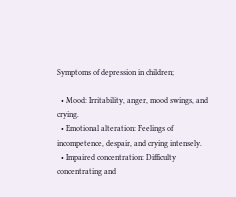Symptoms of depression in children;

  • Mood: Irritability, anger, mood swings, and crying.
  • Emotional alteration: Feelings of incompetence, despair, and crying intensely.
  • Impaired concentration: Difficulty concentrating and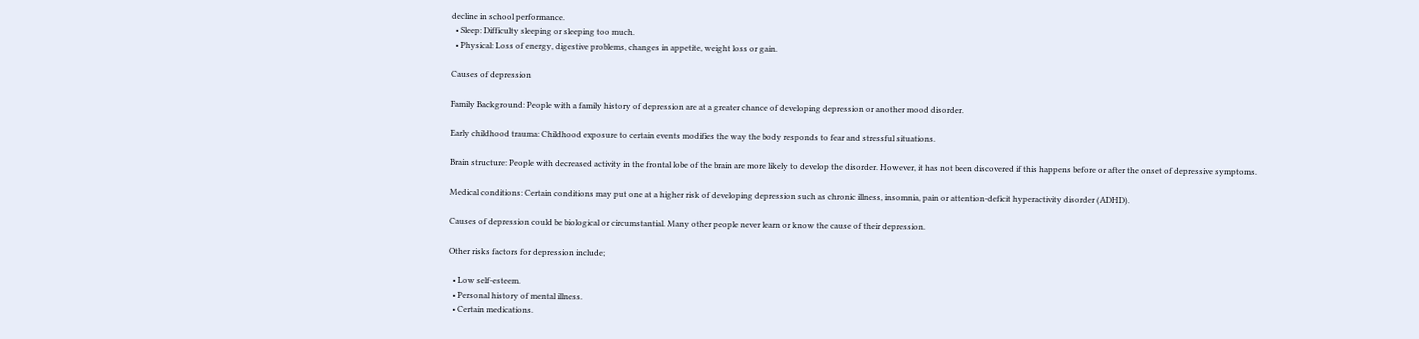decline in school performance.
  • Sleep: Difficulty sleeping or sleeping too much.
  • Physical: Loss of energy, digestive problems, changes in appetite, weight loss or gain.

Causes of depression

Family Background: People with a family history of depression are at a greater chance of developing depression or another mood disorder.

Early childhood trauma: Childhood exposure to certain events modifies the way the body responds to fear and stressful situations.

Brain structure: People with decreased activity in the frontal lobe of the brain are more likely to develop the disorder. However, it has not been discovered if this happens before or after the onset of depressive symptoms.

Medical conditions: Certain conditions may put one at a higher risk of developing depression such as chronic illness, insomnia, pain or attention-deficit hyperactivity disorder (ADHD).

Causes of depression could be biological or circumstantial. Many other people never learn or know the cause of their depression.

Other risks factors for depression include;

  • Low self-esteem.
  • Personal history of mental illness.
  • Certain medications.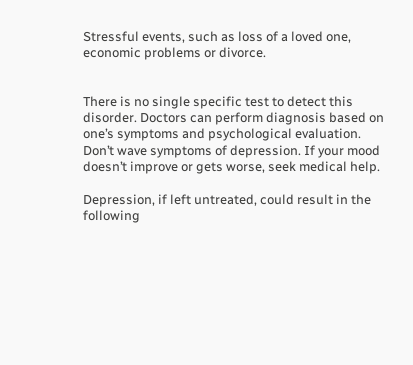Stressful events, such as loss of a loved one, economic problems or divorce.


There is no single specific test to detect this disorder. Doctors can perform diagnosis based on one’s symptoms and psychological evaluation. Don’t wave symptoms of depression. If your mood doesn’t improve or gets worse, seek medical help.

Depression, if left untreated, could result in the following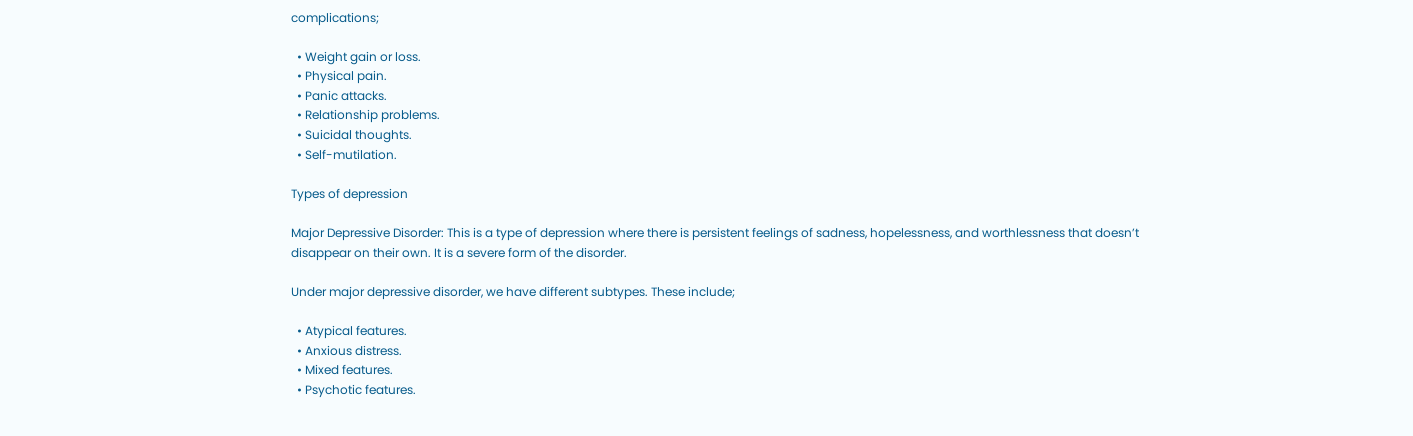complications;

  • Weight gain or loss.
  • Physical pain.
  • Panic attacks.
  • Relationship problems.
  • Suicidal thoughts.
  • Self-mutilation.

Types of depression

Major Depressive Disorder: This is a type of depression where there is persistent feelings of sadness, hopelessness, and worthlessness that doesn’t disappear on their own. It is a severe form of the disorder.

Under major depressive disorder, we have different subtypes. These include;

  • Atypical features.
  • Anxious distress.
  • Mixed features.
  • Psychotic features.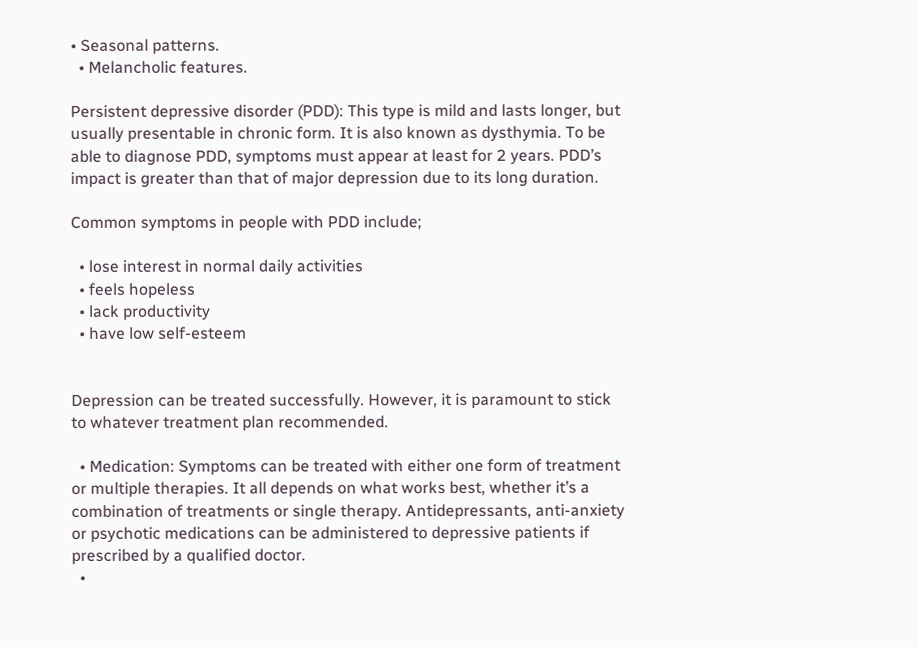• Seasonal patterns.
  • Melancholic features.

Persistent depressive disorder (PDD): This type is mild and lasts longer, but usually presentable in chronic form. It is also known as dysthymia. To be able to diagnose PDD, symptoms must appear at least for 2 years. PDD’s impact is greater than that of major depression due to its long duration.

Common symptoms in people with PDD include;

  • lose interest in normal daily activities
  • feels hopeless
  • lack productivity
  • have low self-esteem


Depression can be treated successfully. However, it is paramount to stick to whatever treatment plan recommended.

  • Medication: Symptoms can be treated with either one form of treatment or multiple therapies. It all depends on what works best, whether it’s a combination of treatments or single therapy. Antidepressants, anti-anxiety or psychotic medications can be administered to depressive patients if prescribed by a qualified doctor.
  •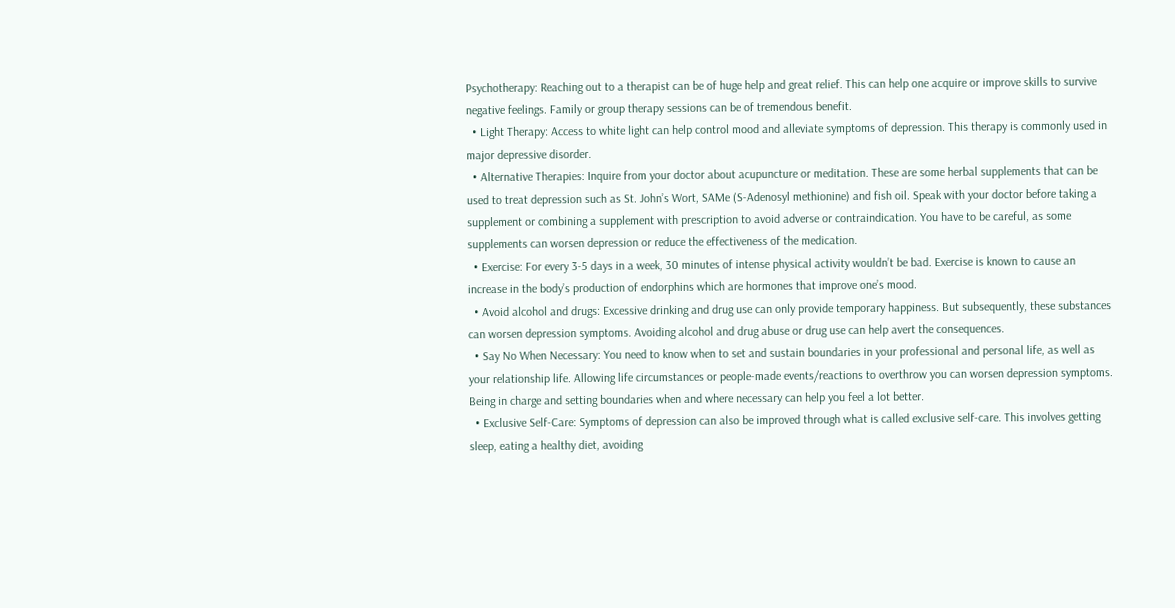Psychotherapy: Reaching out to a therapist can be of huge help and great relief. This can help one acquire or improve skills to survive negative feelings. Family or group therapy sessions can be of tremendous benefit.
  • Light Therapy: Access to white light can help control mood and alleviate symptoms of depression. This therapy is commonly used in major depressive disorder.
  • Alternative Therapies: Inquire from your doctor about acupuncture or meditation. These are some herbal supplements that can be used to treat depression such as St. John’s Wort, SAMe (S-Adenosyl methionine) and fish oil. Speak with your doctor before taking a supplement or combining a supplement with prescription to avoid adverse or contraindication. You have to be careful, as some supplements can worsen depression or reduce the effectiveness of the medication.
  • Exercise: For every 3-5 days in a week, 30 minutes of intense physical activity wouldn’t be bad. Exercise is known to cause an increase in the body’s production of endorphins which are hormones that improve one’s mood.
  • Avoid alcohol and drugs: Excessive drinking and drug use can only provide temporary happiness. But subsequently, these substances can worsen depression symptoms. Avoiding alcohol and drug abuse or drug use can help avert the consequences.
  • Say No When Necessary: You need to know when to set and sustain boundaries in your professional and personal life, as well as your relationship life. Allowing life circumstances or people-made events/reactions to overthrow you can worsen depression symptoms. Being in charge and setting boundaries when and where necessary can help you feel a lot better.
  • Exclusive Self-Care: Symptoms of depression can also be improved through what is called exclusive self-care. This involves getting sleep, eating a healthy diet, avoiding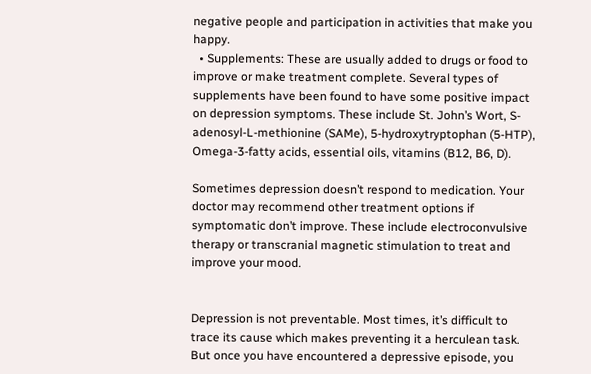negative people and participation in activities that make you happy.
  • Supplements: These are usually added to drugs or food to improve or make treatment complete. Several types of supplements have been found to have some positive impact on depression symptoms. These include St. John’s Wort, S-adenosyl-L-methionine (SAMe), 5-hydroxytryptophan (5-HTP), Omega-3-fatty acids, essential oils, vitamins (B12, B6, D).

Sometimes depression doesn’t respond to medication. Your doctor may recommend other treatment options if symptomatic don’t improve. These include electroconvulsive therapy or transcranial magnetic stimulation to treat and improve your mood.


Depression is not preventable. Most times, it’s difficult to trace its cause which makes preventing it a herculean task. But once you have encountered a depressive episode, you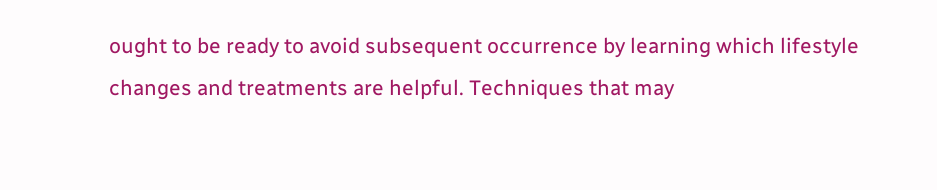ought to be ready to avoid subsequent occurrence by learning which lifestyle changes and treatments are helpful. Techniques that may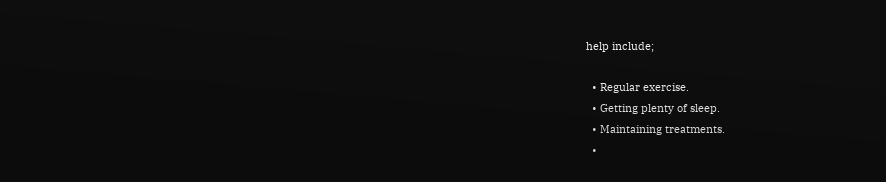help include;

  • Regular exercise.
  • Getting plenty of sleep.
  • Maintaining treatments.
  •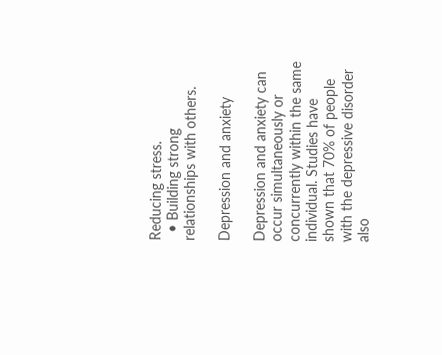Reducing stress.
  • Building strong relationships with others.

Depression and anxiety

Depression and anxiety can occur simultaneously or concurrently within the same individual. Studies have shown that 70% of people with the depressive disorder also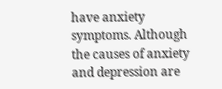have anxiety symptoms. Although the causes of anxiety and depression are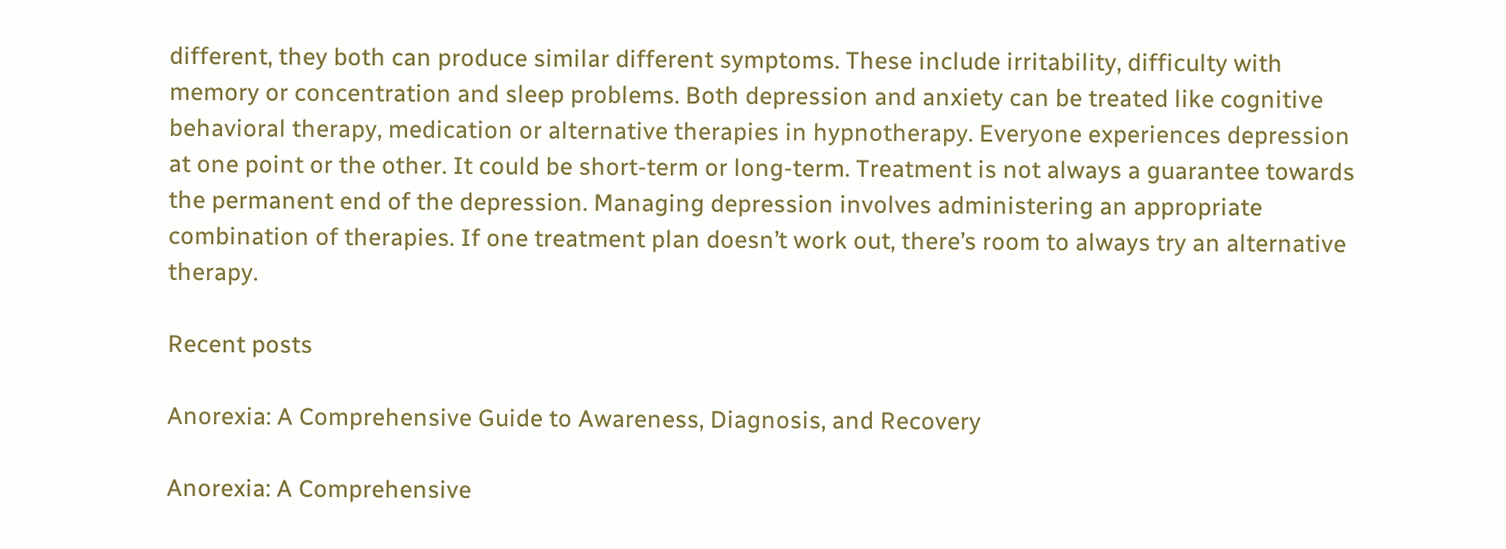different, they both can produce similar different symptoms. These include irritability, difficulty with memory or concentration and sleep problems. Both depression and anxiety can be treated like cognitive behavioral therapy, medication or alternative therapies in hypnotherapy. Everyone experiences depression at one point or the other. It could be short-term or long-term. Treatment is not always a guarantee towards the permanent end of the depression. Managing depression involves administering an appropriate combination of therapies. If one treatment plan doesn’t work out, there’s room to always try an alternative therapy.

Recent posts

Anorexia: A Comprehensive Guide to Awareness, Diagnosis, and Recovery

Anorexia: A Comprehensive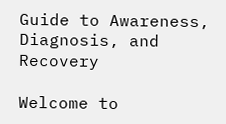Guide to Awareness, Diagnosis, and Recovery

Welcome to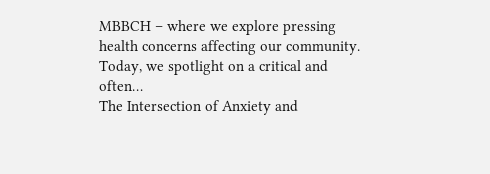MBBCH – where we explore pressing health concerns affecting our community.  Today, we spotlight on a critical and often…
The Intersection of Anxiety and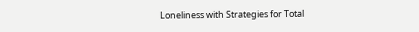Loneliness with Strategies for Total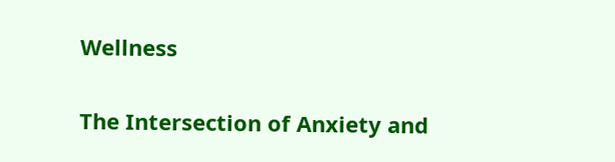Wellness

The Intersection of Anxiety and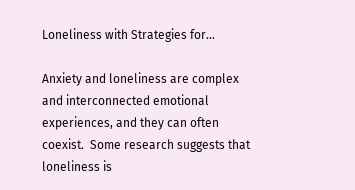Loneliness with Strategies for…

Anxiety and loneliness are complex and interconnected emotional experiences, and they can often coexist.  Some research suggests that loneliness is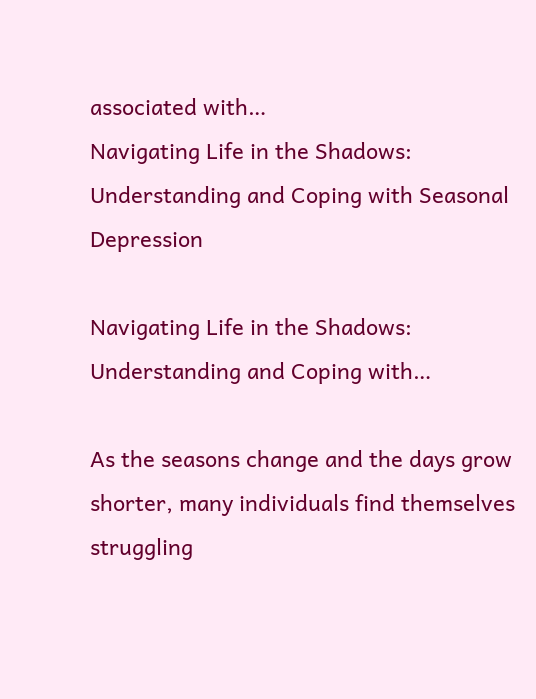associated with…
Navigating Life in the Shadows: Understanding and Coping with Seasonal Depression

Navigating Life in the Shadows: Understanding and Coping with…

As the seasons change and the days grow shorter, many individuals find themselves struggling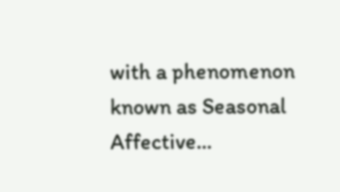with a phenomenon known as Seasonal Affective…